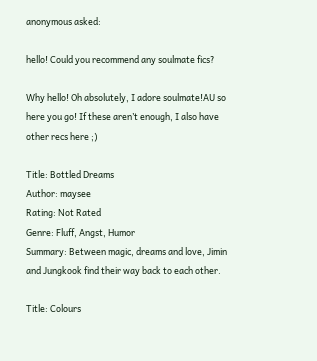anonymous asked:

hello! Could you recommend any soulmate fics?

Why hello! Oh absolutely, I adore soulmate!AU so here you go! If these aren’t enough, I also have other recs here ;)

Title: Bottled Dreams
Author: maysee
Rating: Not Rated
Genre: Fluff, Angst, Humor
Summary: Between magic, dreams and love, Jimin and Jungkook find their way back to each other.

Title: Colours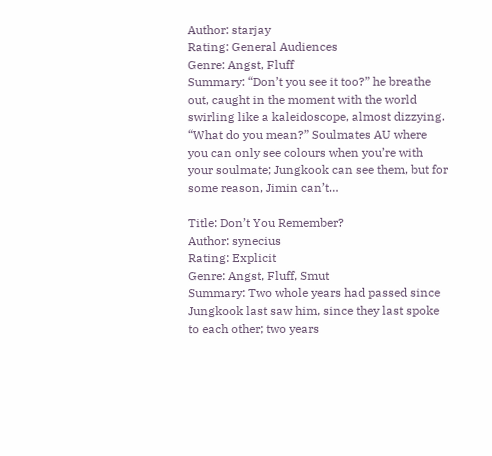Author: starjay
Rating: General Audiences
Genre: Angst, Fluff
Summary: “Don’t you see it too?” he breathe out, caught in the moment with the world swirling like a kaleidoscope, almost dizzying. “What do you mean?” Soulmates AU where you can only see colours when you’re with your soulmate; Jungkook can see them, but for some reason, Jimin can’t…

Title: Don’t You Remember?
Author: synecius
Rating: Explicit
Genre: Angst, Fluff, Smut
Summary: Two whole years had passed since Jungkook last saw him, since they last spoke to each other; two years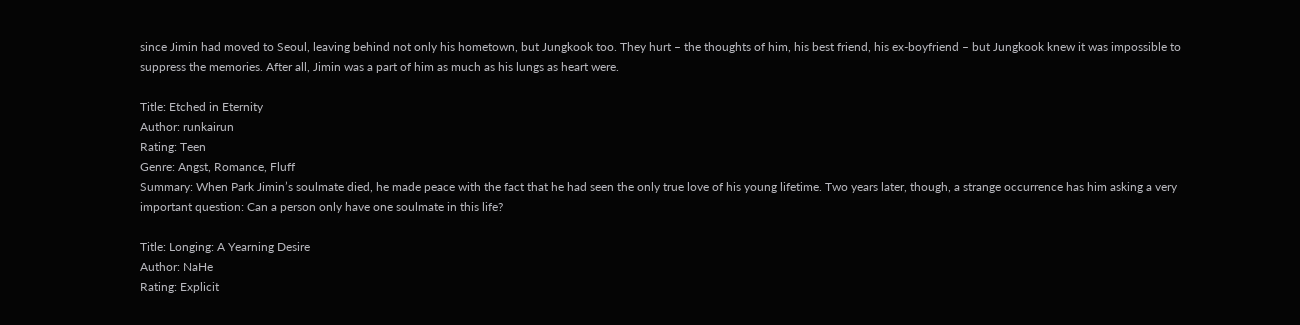since Jimin had moved to Seoul, leaving behind not only his hometown, but Jungkook too. They hurt – the thoughts of him, his best friend, his ex-boyfriend – but Jungkook knew it was impossible to suppress the memories. After all, Jimin was a part of him as much as his lungs as heart were.

Title: Etched in Eternity
Author: runkairun
Rating: Teen
Genre: Angst, Romance, Fluff
Summary: When Park Jimin’s soulmate died, he made peace with the fact that he had seen the only true love of his young lifetime. Two years later, though, a strange occurrence has him asking a very important question: Can a person only have one soulmate in this life?

Title: Longing: A Yearning Desire
Author: NaHe
Rating: Explicit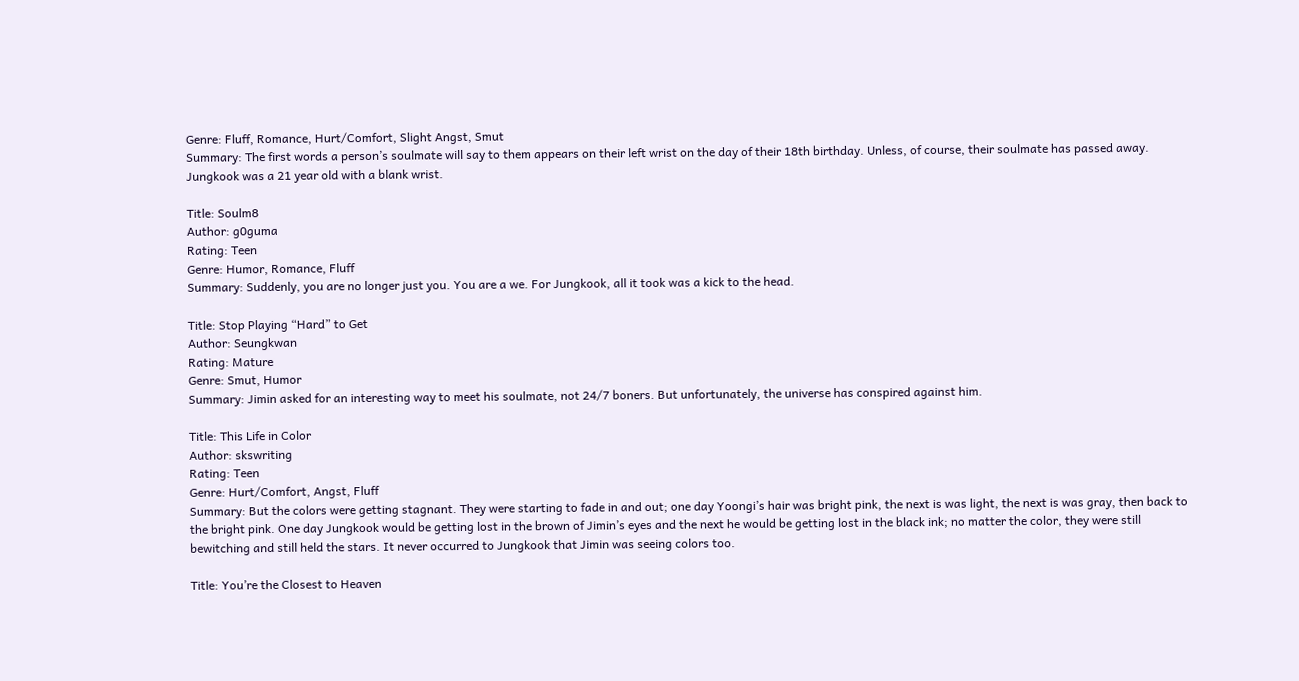Genre: Fluff, Romance, Hurt/Comfort, Slight Angst, Smut
Summary: The first words a person’s soulmate will say to them appears on their left wrist on the day of their 18th birthday. Unless, of course, their soulmate has passed away. Jungkook was a 21 year old with a blank wrist.

Title: Soulm8
Author: g0guma
Rating: Teen
Genre: Humor, Romance, Fluff
Summary: Suddenly, you are no longer just you. You are a we. For Jungkook, all it took was a kick to the head.

Title: Stop Playing “Hard” to Get
Author: Seungkwan
Rating: Mature
Genre: Smut, Humor
Summary: Jimin asked for an interesting way to meet his soulmate, not 24/7 boners. But unfortunately, the universe has conspired against him.

Title: This Life in Color
Author: skswriting
Rating: Teen
Genre: Hurt/Comfort, Angst, Fluff
Summary: But the colors were getting stagnant. They were starting to fade in and out; one day Yoongi’s hair was bright pink, the next is was light, the next is was gray, then back to the bright pink. One day Jungkook would be getting lost in the brown of Jimin’s eyes and the next he would be getting lost in the black ink; no matter the color, they were still bewitching and still held the stars. It never occurred to Jungkook that Jimin was seeing colors too.

Title: You’re the Closest to Heaven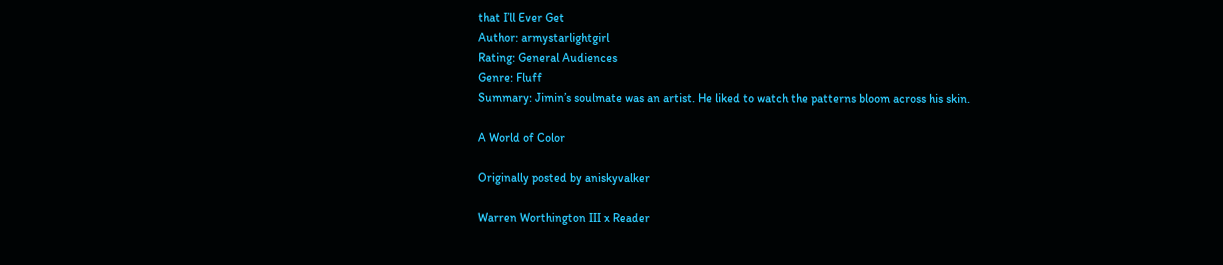that I’ll Ever Get
Author: armystarlightgirl
Rating: General Audiences
Genre: Fluff
Summary: Jimin’s soulmate was an artist. He liked to watch the patterns bloom across his skin.

A World of Color

Originally posted by aniskyvalker

Warren Worthington III x Reader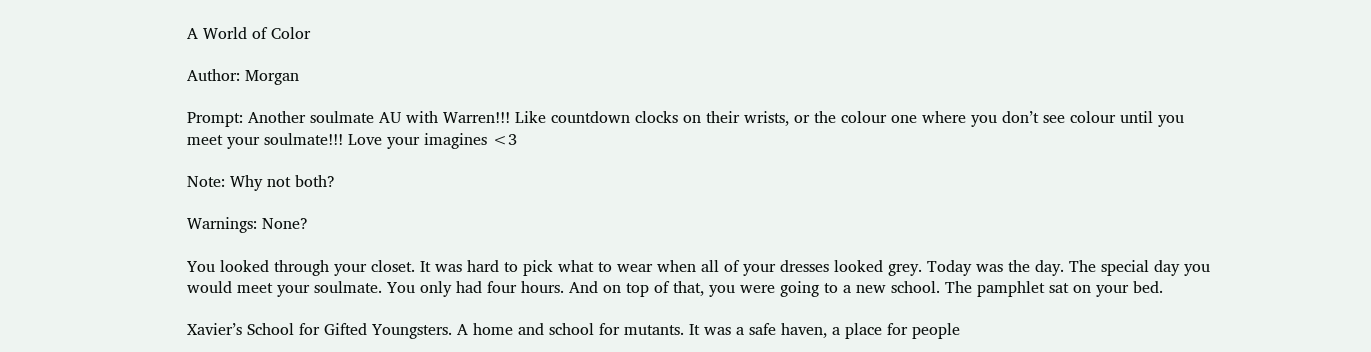A World of Color

Author: Morgan

Prompt: Another soulmate AU with Warren!!! Like countdown clocks on their wrists, or the colour one where you don’t see colour until you meet your soulmate!!! Love your imagines <3

Note: Why not both?

Warnings: None?

You looked through your closet. It was hard to pick what to wear when all of your dresses looked grey. Today was the day. The special day you would meet your soulmate. You only had four hours. And on top of that, you were going to a new school. The pamphlet sat on your bed.

Xavier’s School for Gifted Youngsters. A home and school for mutants. It was a safe haven, a place for people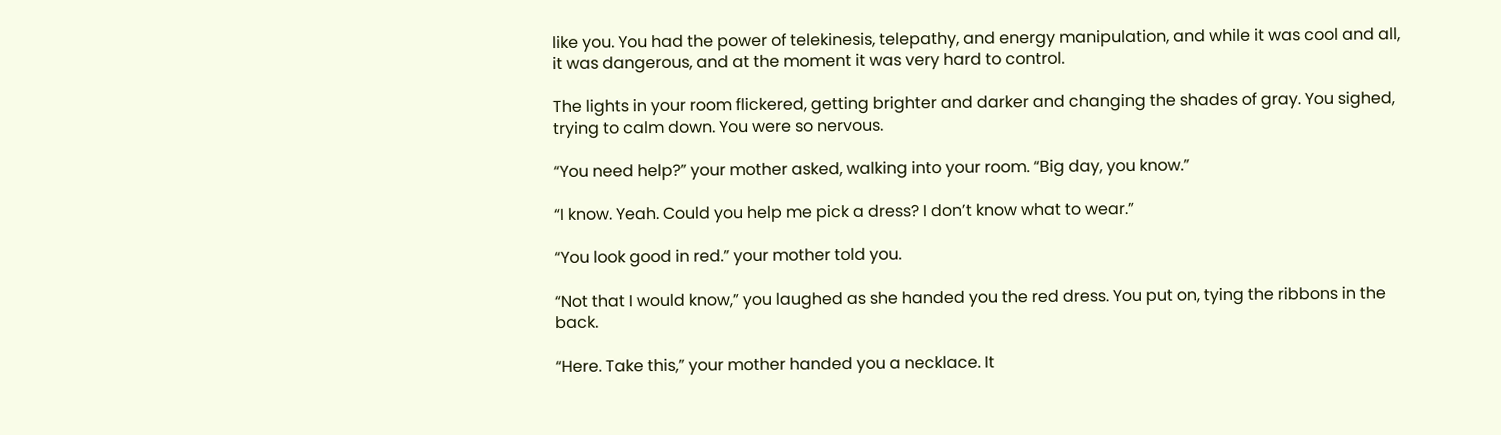like you. You had the power of telekinesis, telepathy, and energy manipulation, and while it was cool and all, it was dangerous, and at the moment it was very hard to control.

The lights in your room flickered, getting brighter and darker and changing the shades of gray. You sighed, trying to calm down. You were so nervous.

“You need help?” your mother asked, walking into your room. “Big day, you know.”

“I know. Yeah. Could you help me pick a dress? I don’t know what to wear.”

“You look good in red.” your mother told you.

“Not that I would know,” you laughed as she handed you the red dress. You put on, tying the ribbons in the back.

“Here. Take this,” your mother handed you a necklace. It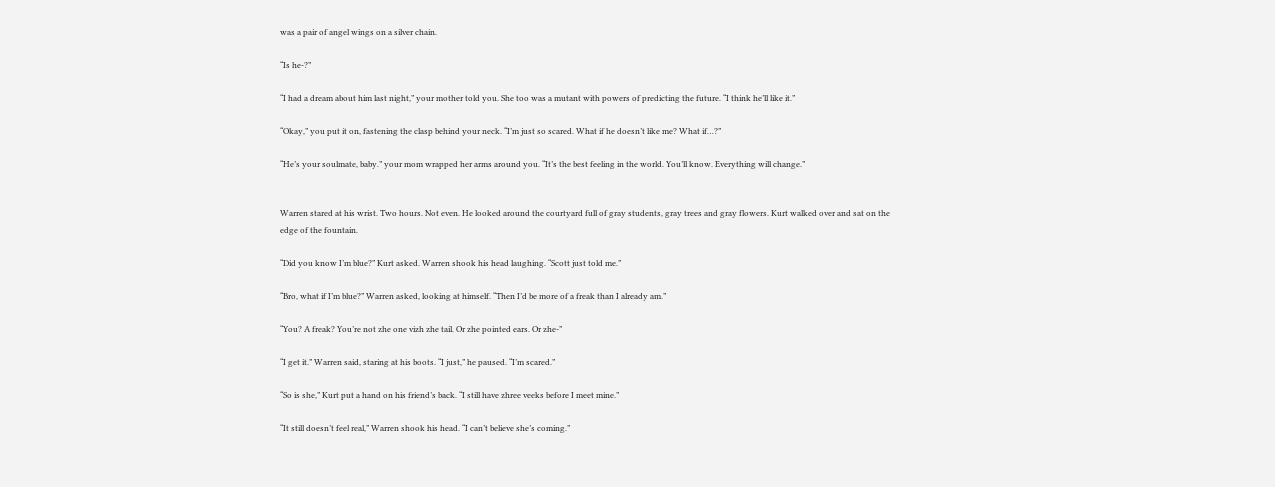was a pair of angel wings on a silver chain.

“Is he-?”

“I had a dream about him last night,” your mother told you. She too was a mutant with powers of predicting the future. “I think he’ll like it.”

“Okay,” you put it on, fastening the clasp behind your neck. “I’m just so scared. What if he doesn’t like me? What if…?”

“He’s your soulmate, baby.” your mom wrapped her arms around you. “It’s the best feeling in the world. You’ll know. Everything will change.”


Warren stared at his wrist. Two hours. Not even. He looked around the courtyard full of gray students, gray trees and gray flowers. Kurt walked over and sat on the edge of the fountain.

“Did you know I’m blue?” Kurt asked. Warren shook his head laughing. “Scott just told me.”

“Bro, what if I’m blue?” Warren asked, looking at himself. “Then I’d be more of a freak than I already am.”

“You? A freak? You’re not zhe one vizh zhe tail. Or zhe pointed ears. Or zhe-”

“I get it.” Warren said, staring at his boots. “I just,” he paused. “I’m scared.”

“So is she,” Kurt put a hand on his friend’s back. “I still have zhree veeks before I meet mine.”

“It still doesn’t feel real,” Warren shook his head. “I can’t believe she’s coming.”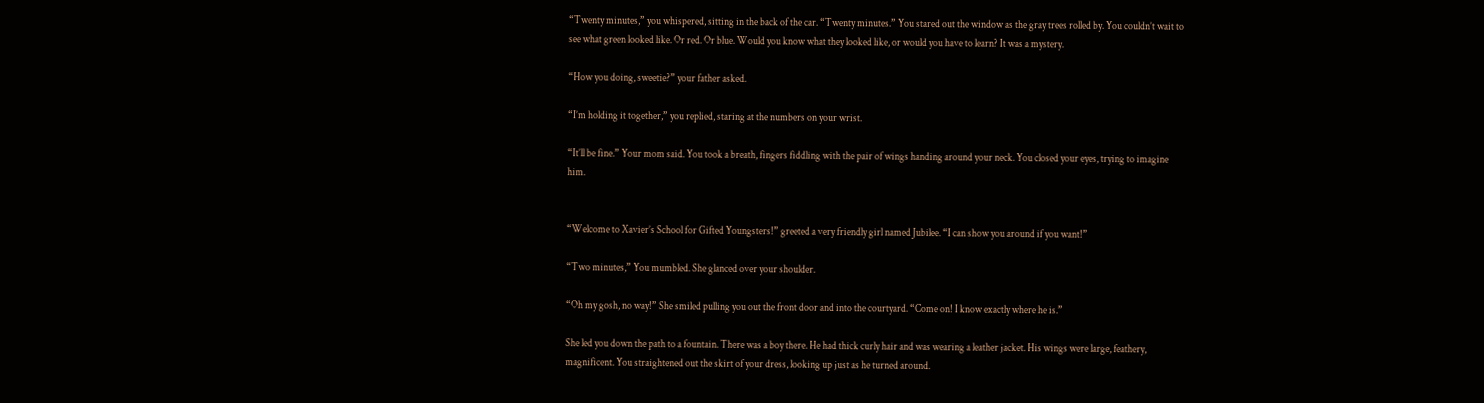“Twenty minutes,” you whispered, sitting in the back of the car. “Twenty minutes.” You stared out the window as the gray trees rolled by. You couldn’t wait to see what green looked like. Or red. Or blue. Would you know what they looked like, or would you have to learn? It was a mystery.

“How you doing, sweetie?” your father asked.

“I’m holding it together,” you replied, staring at the numbers on your wrist.

“It’ll be fine.” Your mom said. You took a breath, fingers fiddling with the pair of wings handing around your neck. You closed your eyes, trying to imagine him.


“Welcome to Xavier’s School for Gifted Youngsters!” greeted a very friendly girl named Jubilee. “I can show you around if you want!”

“Two minutes,” You mumbled. She glanced over your shoulder.

“Oh my gosh, no way!” She smiled pulling you out the front door and into the courtyard. “Come on! I know exactly where he is.”

She led you down the path to a fountain. There was a boy there. He had thick curly hair and was wearing a leather jacket. His wings were large, feathery, magnificent. You straightened out the skirt of your dress, looking up just as he turned around.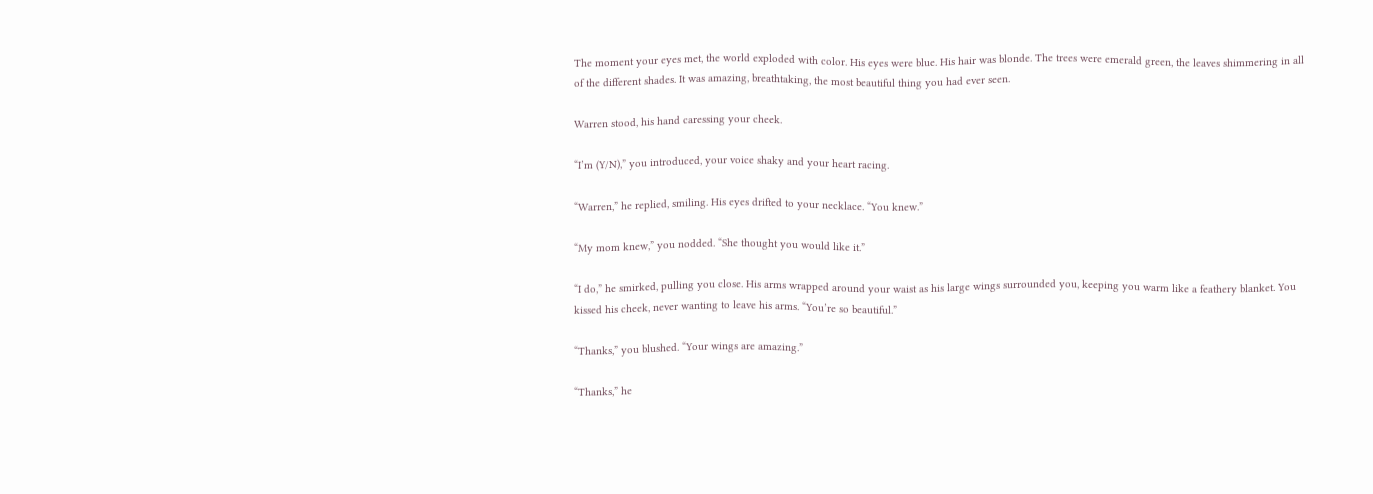The moment your eyes met, the world exploded with color. His eyes were blue. His hair was blonde. The trees were emerald green, the leaves shimmering in all of the different shades. It was amazing, breathtaking, the most beautiful thing you had ever seen.

Warren stood, his hand caressing your cheek.

“I’m (Y/N),” you introduced, your voice shaky and your heart racing.

“Warren,” he replied, smiling. His eyes drifted to your necklace. “You knew.”

“My mom knew,” you nodded. “She thought you would like it.”

“I do,” he smirked, pulling you close. His arms wrapped around your waist as his large wings surrounded you, keeping you warm like a feathery blanket. You kissed his cheek, never wanting to leave his arms. “You’re so beautiful.”

“Thanks,” you blushed. “Your wings are amazing.”

“Thanks,” he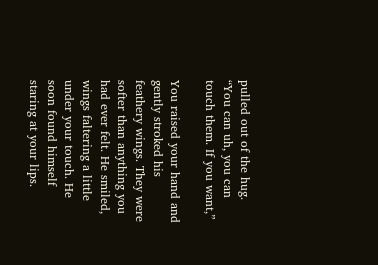pulled out of the hug. “You can uh, you can touch them. If you want,”

You raised your hand and gently stroked his feathery wings. They were softer than anything you had ever felt. He smiled, wings faltering a little under your touch. He soon found himself staring at your lips.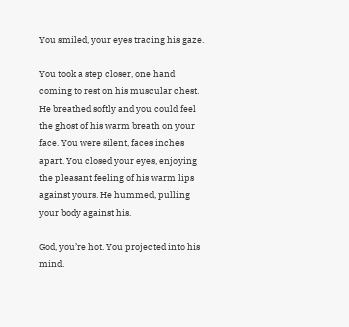You smiled, your eyes tracing his gaze.

You took a step closer, one hand coming to rest on his muscular chest. He breathed softly and you could feel the ghost of his warm breath on your face. You were silent, faces inches apart. You closed your eyes, enjoying the pleasant feeling of his warm lips against yours. He hummed, pulling your body against his.

God, you’re hot. You projected into his mind.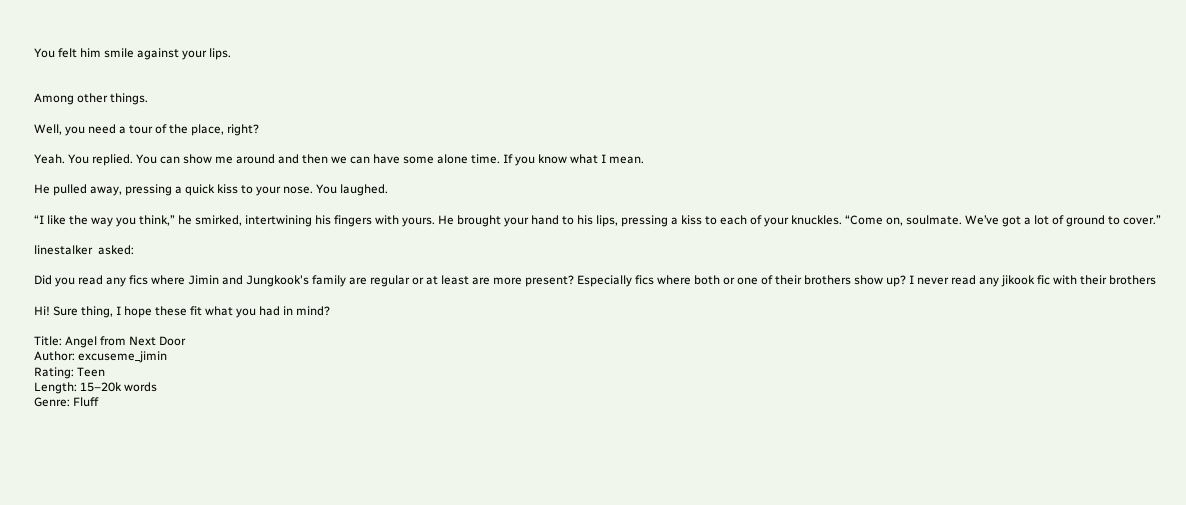You felt him smile against your lips.


Among other things.

Well, you need a tour of the place, right?

Yeah. You replied. You can show me around and then we can have some alone time. If you know what I mean.

He pulled away, pressing a quick kiss to your nose. You laughed.

“I like the way you think,” he smirked, intertwining his fingers with yours. He brought your hand to his lips, pressing a kiss to each of your knuckles. “Come on, soulmate. We’ve got a lot of ground to cover.”

linestalker  asked:

Did you read any fics where Jimin and Jungkook's family are regular or at least are more present? Especially fics where both or one of their brothers show up? I never read any jikook fic with their brothers

Hi! Sure thing, I hope these fit what you had in mind?

Title: Angel from Next Door
Author: excuseme_jimin
Rating: Teen
Length: 15–20k words
Genre: Fluff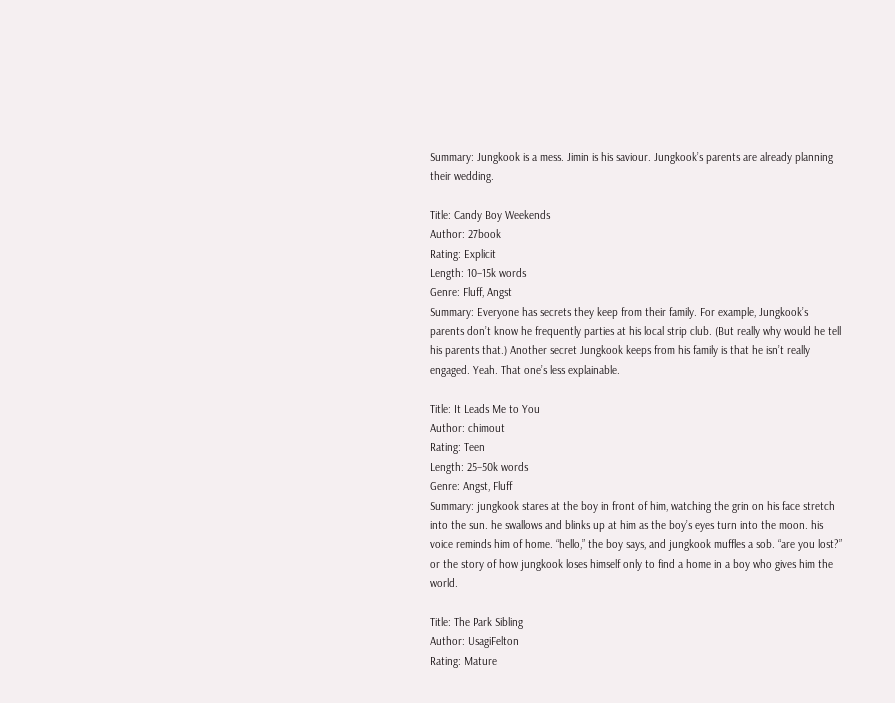Summary: Jungkook is a mess. Jimin is his saviour. Jungkook’s parents are already planning their wedding.

Title: Candy Boy Weekends
Author: 27book
Rating: Explicit
Length: 10–15k words
Genre: Fluff, Angst
Summary: Everyone has secrets they keep from their family. For example, Jungkook’s parents don’t know he frequently parties at his local strip club. (But really why would he tell his parents that.) Another secret Jungkook keeps from his family is that he isn’t really engaged. Yeah. That one’s less explainable.

Title: It Leads Me to You
Author: chimout
Rating: Teen
Length: 25–50k words
Genre: Angst, Fluff
Summary: jungkook stares at the boy in front of him, watching the grin on his face stretch into the sun. he swallows and blinks up at him as the boy’s eyes turn into the moon. his voice reminds him of home. “hello,” the boy says, and jungkook muffles a sob. “are you lost?” or the story of how jungkook loses himself only to find a home in a boy who gives him the world.

Title: The Park Sibling
Author: UsagiFelton
Rating: Mature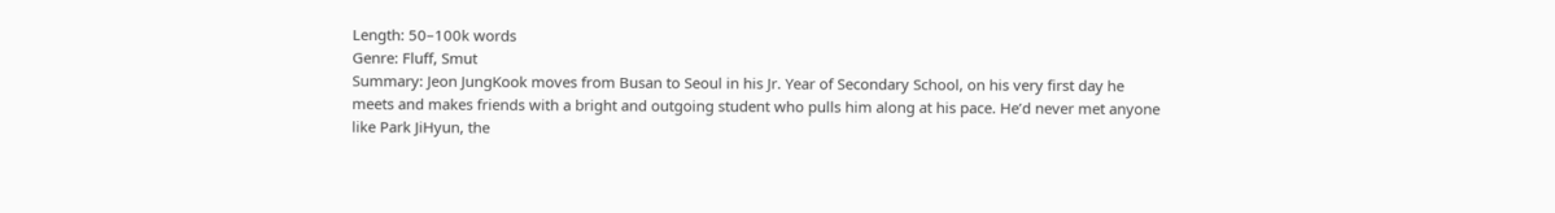Length: 50–100k words
Genre: Fluff, Smut
Summary: Jeon JungKook moves from Busan to Seoul in his Jr. Year of Secondary School, on his very first day he meets and makes friends with a bright and outgoing student who pulls him along at his pace. He’d never met anyone like Park JiHyun, the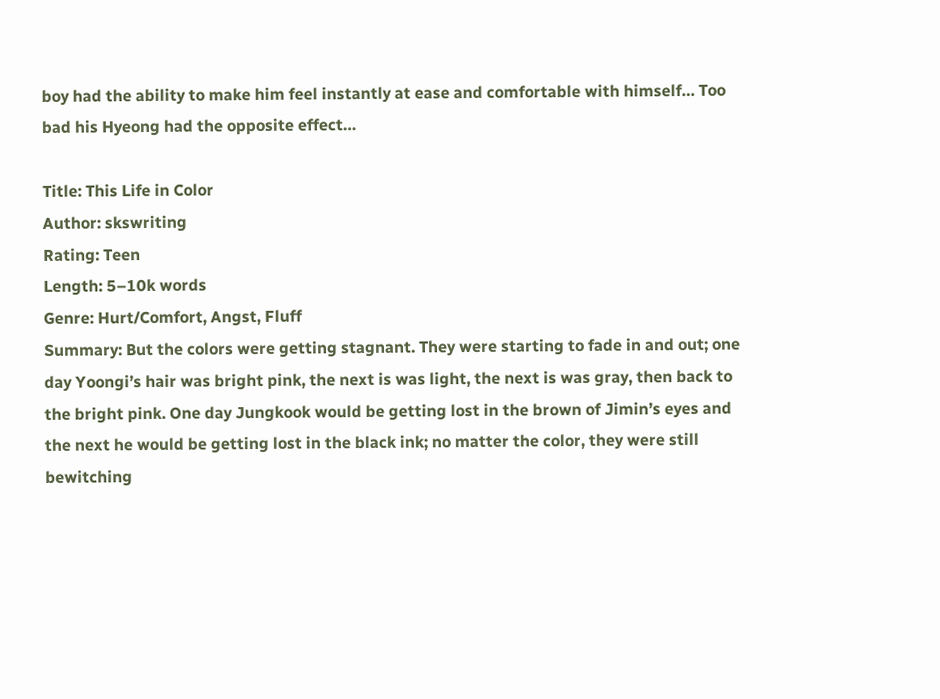boy had the ability to make him feel instantly at ease and comfortable with himself… Too bad his Hyeong had the opposite effect…

Title: This Life in Color
Author: skswriting
Rating: Teen
Length: 5–10k words
Genre: Hurt/Comfort, Angst, Fluff
Summary: But the colors were getting stagnant. They were starting to fade in and out; one day Yoongi’s hair was bright pink, the next is was light, the next is was gray, then back to the bright pink. One day Jungkook would be getting lost in the brown of Jimin’s eyes and the next he would be getting lost in the black ink; no matter the color, they were still bewitching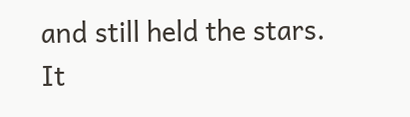and still held the stars. It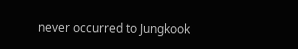never occurred to Jungkook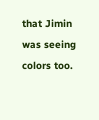that Jimin was seeing colors too.